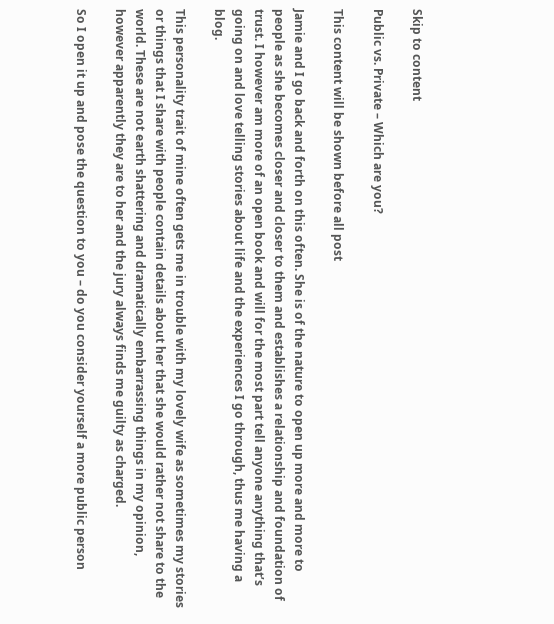Skip to content

Public vs. Private – Which are you?

This content will be shown before all post

Jamie and I go back and forth on this often. She is of the nature to open up more and more to people as she becomes closer and closer to them and establishes a relationship and foundation of trust. I however am more of an open book and will for the most part tell anyone anything that’s going on and love telling stories about life and the experiences I go through, thus me having a blog.

This personality trait of mine often gets me in trouble with my lovely wife as sometimes my stories or things that I share with people contain details about her that she would rather not share to the world. These are not earth shattering and dramatically embarrassing things in my opinion, however apparently they are to her and the jury always finds me guilty as charged.

So I open it up and pose the question to you – do you consider yourself a more public person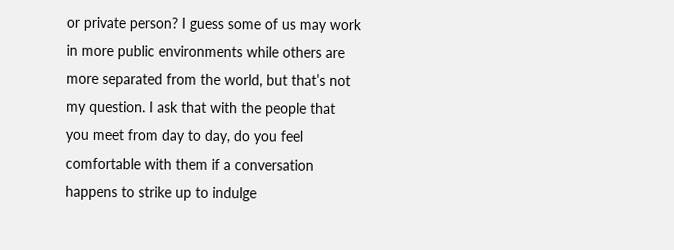or private person? I guess some of us may work in more public environments while others are more separated from the world, but that’s not my question. I ask that with the people that you meet from day to day, do you feel comfortable with them if a conversation happens to strike up to indulge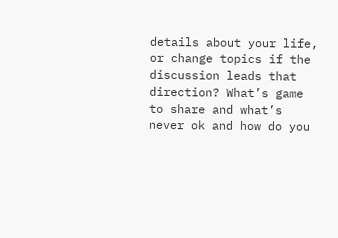details about your life, or change topics if the discussion leads that direction? What’s game to share and what’s never ok and how do you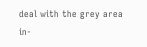deal with the grey area in-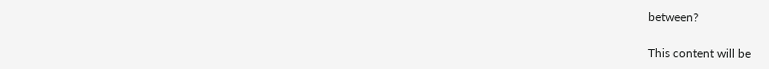between?

This content will be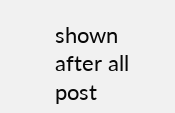shown after all post